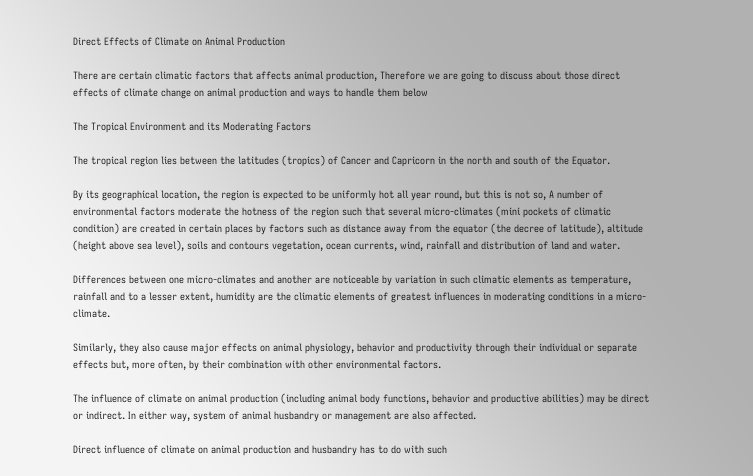Direct Effects of Climate on Animal Production

There are certain climatic factors that affects animal production, Therefore we are going to discuss about those direct effects of climate change on animal production and ways to handle them below

The Tropical Environment and its Moderating Factors

The tropical region lies between the latitudes (tropics) of Cancer and Capricorn in the north and south of the Equator.

By its geographical location, the region is expected to be uniformly hot all year round, but this is not so, A number of environmental factors moderate the hotness of the region such that several micro-climates (mini pockets of climatic condition) are created in certain places by factors such as distance away from the equator (the decree of latitude), altitude (height above sea level), soils and contours vegetation, ocean currents, wind, rainfall and distribution of land and water.

Differences between one micro-climates and another are noticeable by variation in such climatic elements as temperature, rainfall and to a lesser extent, humidity are the climatic elements of greatest influences in moderating conditions in a micro- climate.

Similarly, they also cause major effects on animal physiology, behavior and productivity through their individual or separate effects but, more often, by their combination with other environmental factors.

The influence of climate on animal production (including animal body functions, behavior and productive abilities) may be direct or indirect. In either way, system of animal husbandry or management are also affected.

Direct influence of climate on animal production and husbandry has to do with such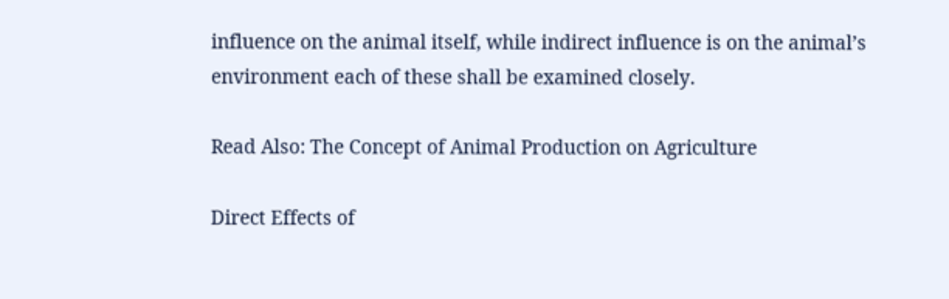influence on the animal itself, while indirect influence is on the animal’s environment each of these shall be examined closely.

Read Also: The Concept of Animal Production on Agriculture

Direct Effects of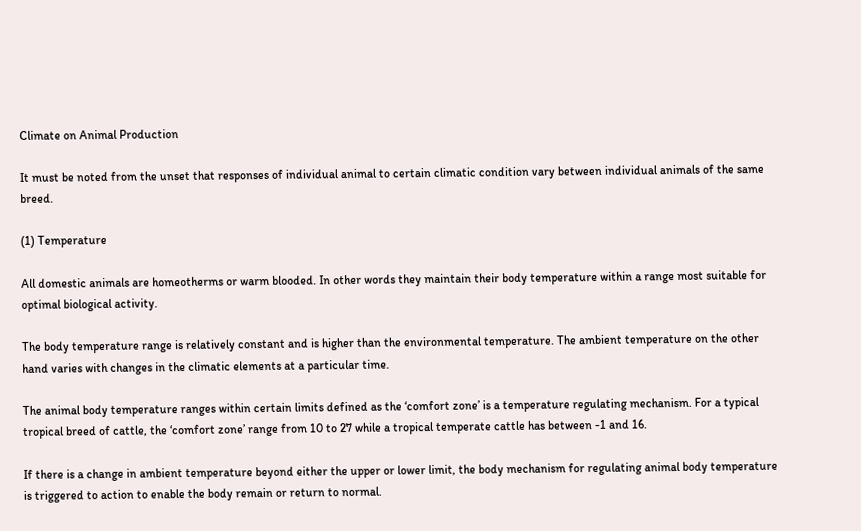Climate on Animal Production

It must be noted from the unset that responses of individual animal to certain climatic condition vary between individual animals of the same breed.

(1) Temperature

All domestic animals are homeotherms or warm blooded. In other words they maintain their body temperature within a range most suitable for optimal biological activity.

The body temperature range is relatively constant and is higher than the environmental temperature. The ambient temperature on the other hand varies with changes in the climatic elements at a particular time.

The animal body temperature ranges within certain limits defined as the ‘comfort zone’ is a temperature regulating mechanism. For a typical tropical breed of cattle, the ‘comfort zone’ range from 10 to 27 while a tropical temperate cattle has between -1 and 16.

If there is a change in ambient temperature beyond either the upper or lower limit, the body mechanism for regulating animal body temperature is triggered to action to enable the body remain or return to normal.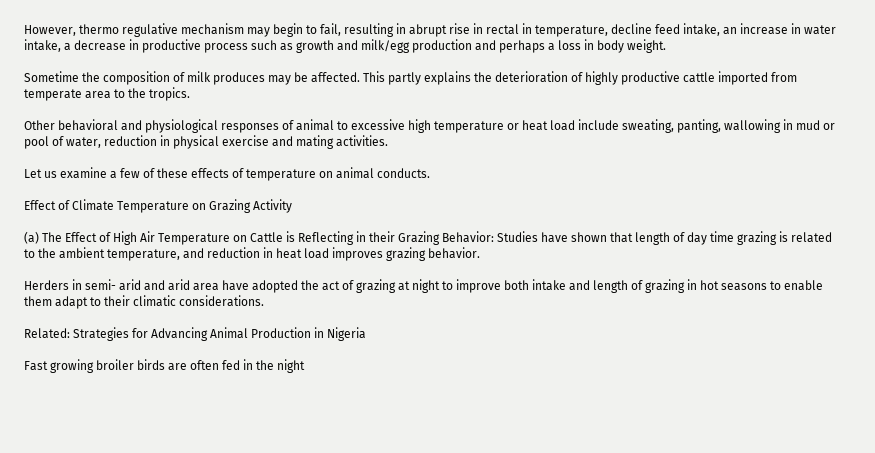However, thermo regulative mechanism may begin to fail, resulting in abrupt rise in rectal in temperature, decline feed intake, an increase in water intake, a decrease in productive process such as growth and milk/egg production and perhaps a loss in body weight.

Sometime the composition of milk produces may be affected. This partly explains the deterioration of highly productive cattle imported from temperate area to the tropics.

Other behavioral and physiological responses of animal to excessive high temperature or heat load include sweating, panting, wallowing in mud or pool of water, reduction in physical exercise and mating activities.

Let us examine a few of these effects of temperature on animal conducts.

Effect of Climate Temperature on Grazing Activity

(a) The Effect of High Air Temperature on Cattle is Reflecting in their Grazing Behavior: Studies have shown that length of day time grazing is related to the ambient temperature, and reduction in heat load improves grazing behavior.

Herders in semi- arid and arid area have adopted the act of grazing at night to improve both intake and length of grazing in hot seasons to enable them adapt to their climatic considerations.

Related: Strategies for Advancing Animal Production in Nigeria

Fast growing broiler birds are often fed in the night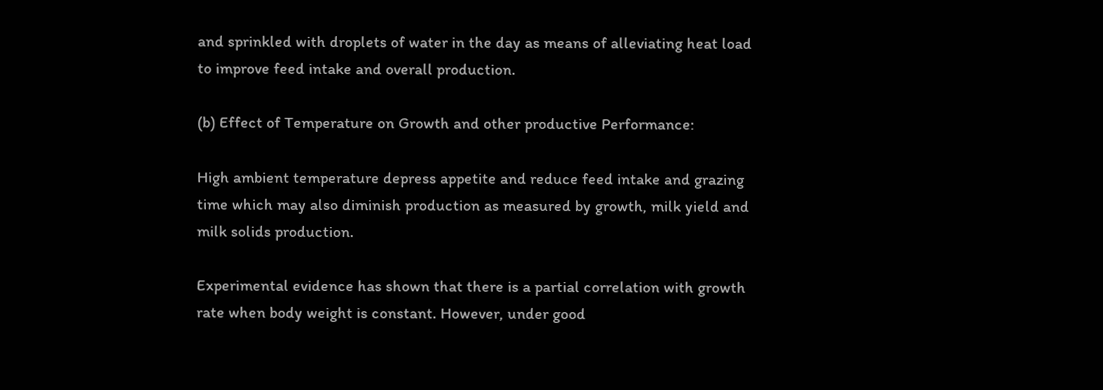and sprinkled with droplets of water in the day as means of alleviating heat load to improve feed intake and overall production.

(b) Effect of Temperature on Growth and other productive Performance:

High ambient temperature depress appetite and reduce feed intake and grazing time which may also diminish production as measured by growth, milk yield and milk solids production.

Experimental evidence has shown that there is a partial correlation with growth rate when body weight is constant. However, under good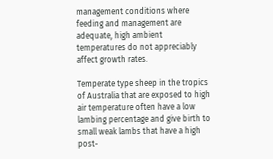management conditions where feeding and management are adequate, high ambient temperatures do not appreciably affect growth rates.

Temperate type sheep in the tropics of Australia that are exposed to high air temperature often have a low lambing percentage and give birth to small weak lambs that have a high post-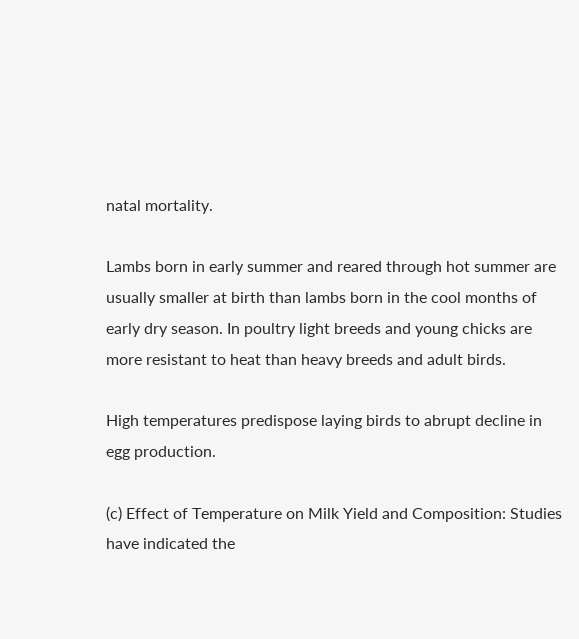natal mortality.

Lambs born in early summer and reared through hot summer are usually smaller at birth than lambs born in the cool months of early dry season. In poultry light breeds and young chicks are more resistant to heat than heavy breeds and adult birds.

High temperatures predispose laying birds to abrupt decline in egg production.

(c) Effect of Temperature on Milk Yield and Composition: Studies have indicated the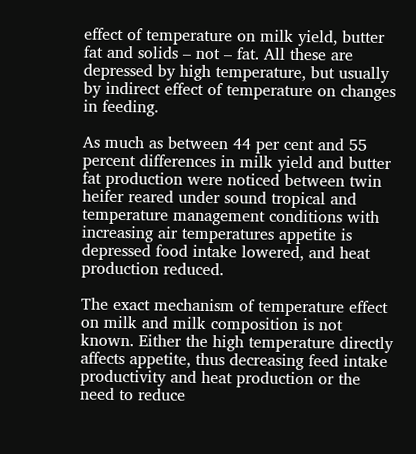effect of temperature on milk yield, butter fat and solids – not – fat. All these are depressed by high temperature, but usually by indirect effect of temperature on changes in feeding.

As much as between 44 per cent and 55 percent differences in milk yield and butter fat production were noticed between twin heifer reared under sound tropical and temperature management conditions with increasing air temperatures appetite is depressed food intake lowered, and heat production reduced.

The exact mechanism of temperature effect on milk and milk composition is not known. Either the high temperature directly affects appetite, thus decreasing feed intake productivity and heat production or the need to reduce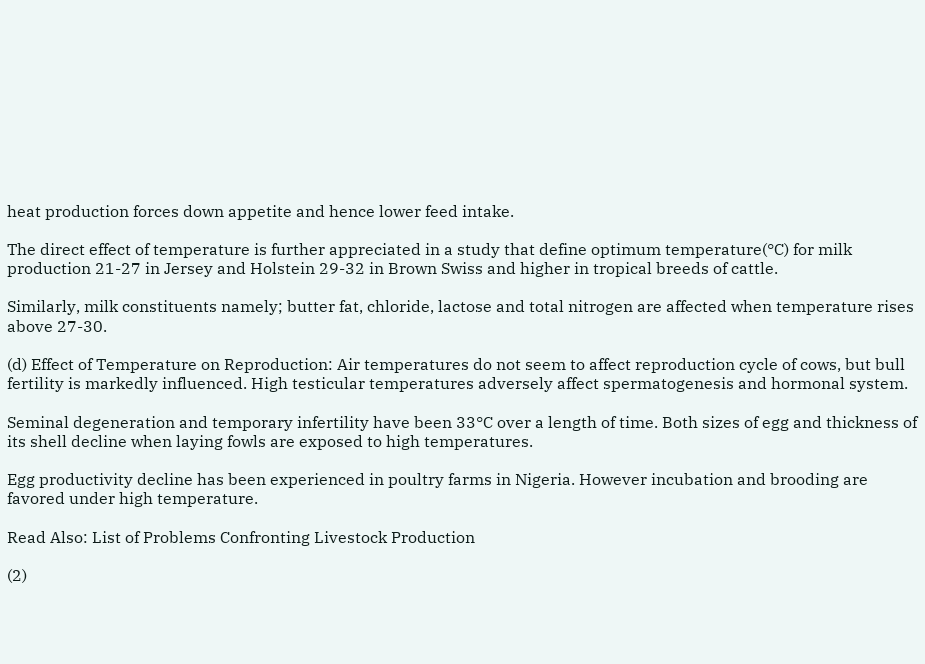heat production forces down appetite and hence lower feed intake.

The direct effect of temperature is further appreciated in a study that define optimum temperature(°C) for milk production 21-27 in Jersey and Holstein 29-32 in Brown Swiss and higher in tropical breeds of cattle.

Similarly, milk constituents namely; butter fat, chloride, lactose and total nitrogen are affected when temperature rises above 27-30.

(d) Effect of Temperature on Reproduction: Air temperatures do not seem to affect reproduction cycle of cows, but bull fertility is markedly influenced. High testicular temperatures adversely affect spermatogenesis and hormonal system.

Seminal degeneration and temporary infertility have been 33°C over a length of time. Both sizes of egg and thickness of its shell decline when laying fowls are exposed to high temperatures.

Egg productivity decline has been experienced in poultry farms in Nigeria. However incubation and brooding are favored under high temperature.

Read Also: List of Problems Confronting Livestock Production

(2)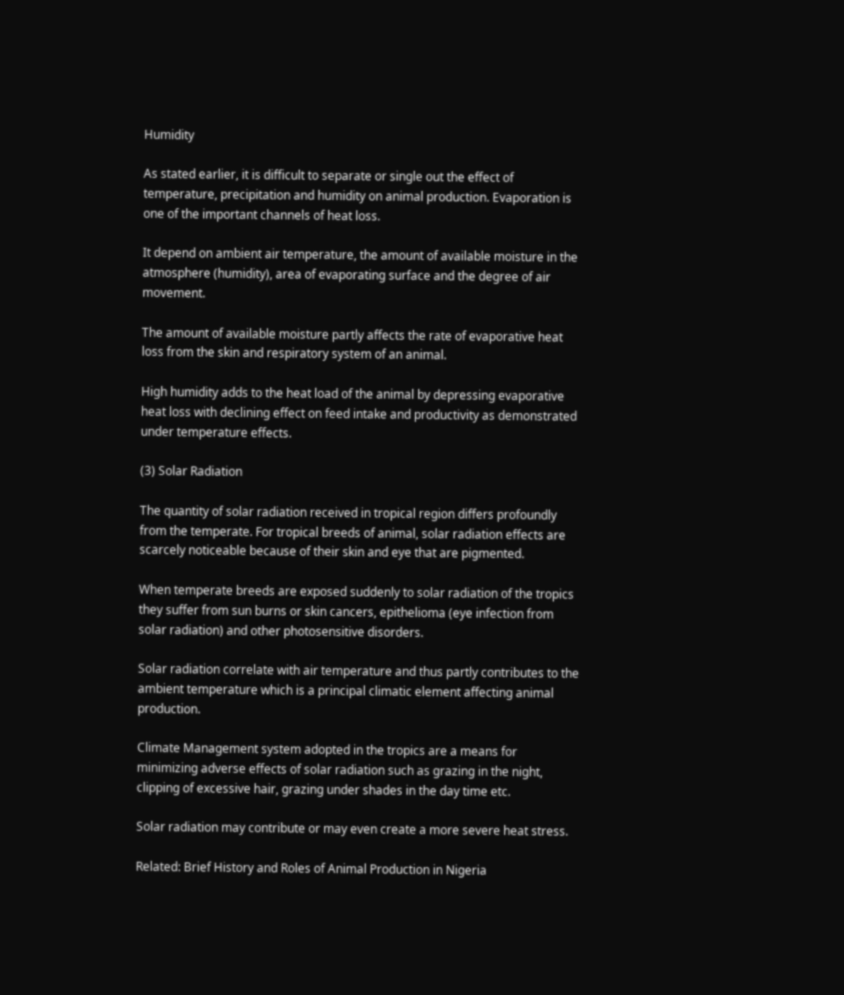Humidity

As stated earlier, it is difficult to separate or single out the effect of temperature, precipitation and humidity on animal production. Evaporation is one of the important channels of heat loss.

It depend on ambient air temperature, the amount of available moisture in the atmosphere (humidity), area of evaporating surface and the degree of air movement.

The amount of available moisture partly affects the rate of evaporative heat loss from the skin and respiratory system of an animal.

High humidity adds to the heat load of the animal by depressing evaporative heat loss with declining effect on feed intake and productivity as demonstrated under temperature effects.

(3) Solar Radiation

The quantity of solar radiation received in tropical region differs profoundly from the temperate. For tropical breeds of animal, solar radiation effects are scarcely noticeable because of their skin and eye that are pigmented.

When temperate breeds are exposed suddenly to solar radiation of the tropics they suffer from sun burns or skin cancers, epithelioma (eye infection from solar radiation) and other photosensitive disorders.

Solar radiation correlate with air temperature and thus partly contributes to the ambient temperature which is a principal climatic element affecting animal production.

Climate Management system adopted in the tropics are a means for minimizing adverse effects of solar radiation such as grazing in the night, clipping of excessive hair, grazing under shades in the day time etc.

Solar radiation may contribute or may even create a more severe heat stress.

Related: Brief History and Roles of Animal Production in Nigeria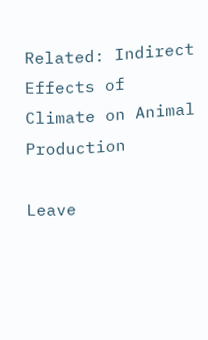Related: Indirect Effects of Climate on Animal Production

Leave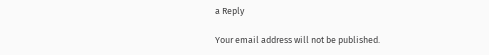a Reply

Your email address will not be published.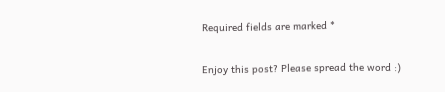Required fields are marked *


Enjoy this post? Please spread the word :)